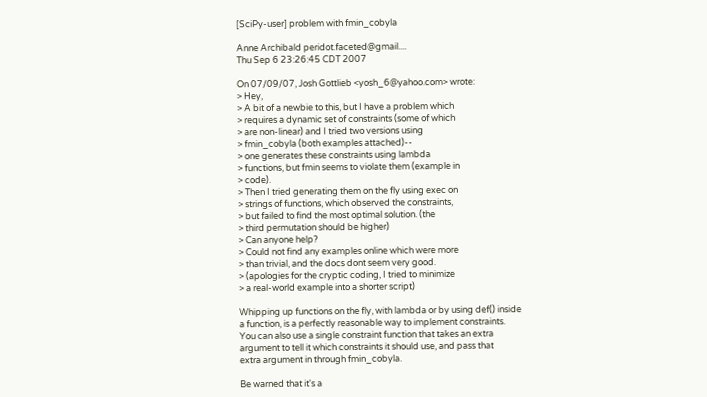[SciPy-user] problem with fmin_cobyla

Anne Archibald peridot.faceted@gmail....
Thu Sep 6 23:26:45 CDT 2007

On 07/09/07, Josh Gottlieb <yosh_6@yahoo.com> wrote:
> Hey,
> A bit of a newbie to this, but I have a problem which
> requires a dynamic set of constraints (some of which
> are non-linear) and I tried two versions using
> fmin_cobyla (both examples attached)--
> one generates these constraints using lambda
> functions, but fmin seems to violate them (example in
> code).
> Then I tried generating them on the fly using exec on
> strings of functions, which observed the constraints,
> but failed to find the most optimal solution. (the
> third permutation should be higher)
> Can anyone help?
> Could not find any examples online which were more
> than trivial, and the docs dont seem very good.
> (apologies for the cryptic coding, I tried to minimize
> a real-world example into a shorter script)

Whipping up functions on the fly, with lambda or by using def() inside
a function, is a perfectly reasonable way to implement constraints.
You can also use a single constraint function that takes an extra
argument to tell it which constraints it should use, and pass that
extra argument in through fmin_cobyla.

Be warned that it's a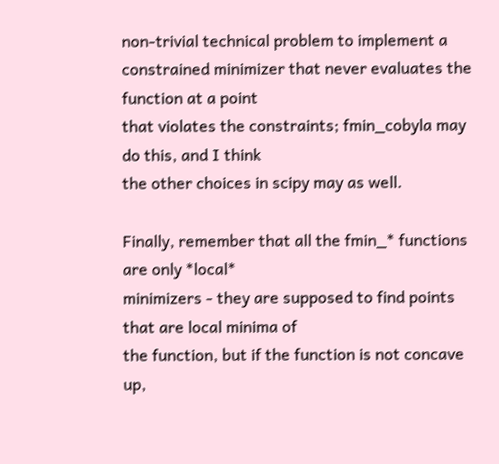non-trivial technical problem to implement a
constrained minimizer that never evaluates the function at a point
that violates the constraints; fmin_cobyla may do this, and I think
the other choices in scipy may as well.

Finally, remember that all the fmin_* functions are only *local*
minimizers - they are supposed to find points that are local minima of
the function, but if the function is not concave up,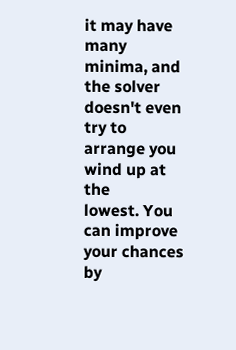it may have many
minima, and the solver doesn't even try to arrange you wind up at the
lowest. You can improve your chances by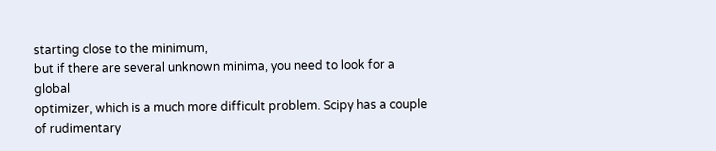starting close to the minimum,
but if there are several unknown minima, you need to look for a global
optimizer, which is a much more difficult problem. Scipy has a couple
of rudimentary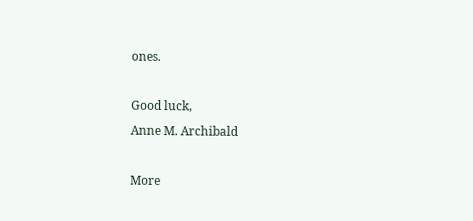ones.

Good luck,
Anne M. Archibald

More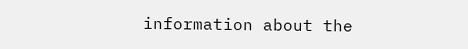information about the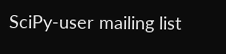SciPy-user mailing list